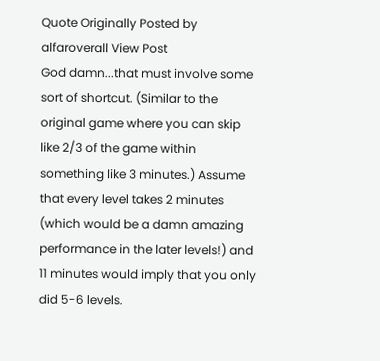Quote Originally Posted by alfaroverall View Post
God damn...that must involve some sort of shortcut. (Similar to the original game where you can skip like 2/3 of the game within something like 3 minutes.) Assume that every level takes 2 minutes (which would be a damn amazing performance in the later levels!) and 11 minutes would imply that you only did 5-6 levels.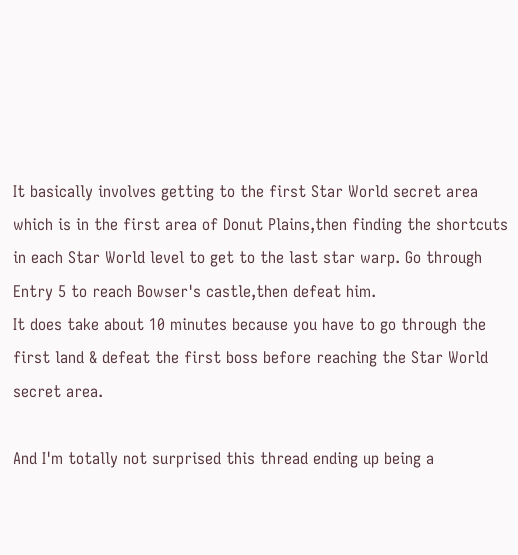It basically involves getting to the first Star World secret area which is in the first area of Donut Plains,then finding the shortcuts in each Star World level to get to the last star warp. Go through Entry 5 to reach Bowser's castle,then defeat him.
It does take about 10 minutes because you have to go through the first land & defeat the first boss before reaching the Star World secret area.

And I'm totally not surprised this thread ending up being a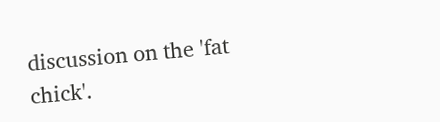discussion on the 'fat chick'.